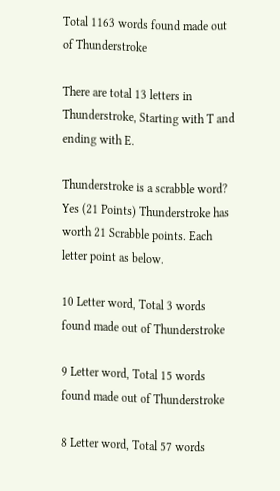Total 1163 words found made out of Thunderstroke

There are total 13 letters in Thunderstroke, Starting with T and ending with E.

Thunderstroke is a scrabble word? Yes (21 Points) Thunderstroke has worth 21 Scrabble points. Each letter point as below.

10 Letter word, Total 3 words found made out of Thunderstroke

9 Letter word, Total 15 words found made out of Thunderstroke

8 Letter word, Total 57 words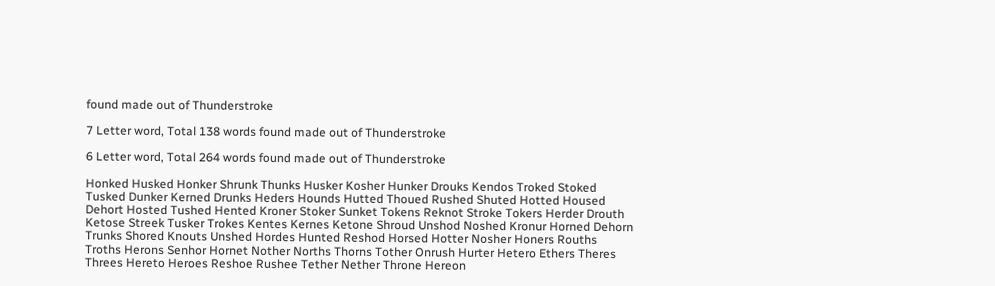found made out of Thunderstroke

7 Letter word, Total 138 words found made out of Thunderstroke

6 Letter word, Total 264 words found made out of Thunderstroke

Honked Husked Honker Shrunk Thunks Husker Kosher Hunker Drouks Kendos Troked Stoked Tusked Dunker Kerned Drunks Heders Hounds Hutted Thoued Rushed Shuted Hotted Housed Dehort Hosted Tushed Hented Kroner Stoker Sunket Tokens Reknot Stroke Tokers Herder Drouth Ketose Streek Tusker Trokes Kentes Kernes Ketone Shroud Unshod Noshed Kronur Horned Dehorn Trunks Shored Knouts Unshed Hordes Hunted Reshod Horsed Hotter Nosher Honers Rouths Troths Herons Senhor Hornet Nother Norths Thorns Tother Onrush Hurter Hetero Ethers Theres Threes Hereto Heroes Reshoe Rushee Tether Nether Throne Hereon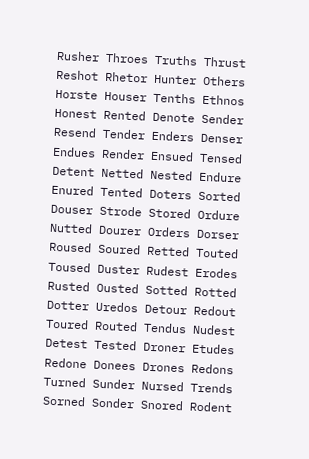Rusher Throes Truths Thrust Reshot Rhetor Hunter Others Horste Houser Tenths Ethnos Honest Rented Denote Sender Resend Tender Enders Denser Endues Render Ensued Tensed Detent Netted Nested Endure Enured Tented Doters Sorted Douser Strode Stored Ordure Nutted Dourer Orders Dorser Roused Soured Retted Touted Toused Duster Rudest Erodes Rusted Ousted Sotted Rotted Dotter Uredos Detour Redout Toured Routed Tendus Nudest Detest Tested Droner Etudes Redone Donees Drones Redons Turned Sunder Nursed Trends Sorned Sonder Snored Rodent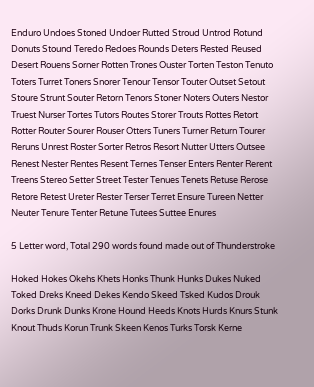Enduro Undoes Stoned Undoer Rutted Stroud Untrod Rotund Donuts Stound Teredo Redoes Rounds Deters Rested Reused Desert Rouens Sorner Rotten Trones Ouster Torten Teston Tenuto Toters Turret Toners Snorer Tenour Tensor Touter Outset Setout Stoure Strunt Souter Retorn Tenors Stoner Noters Outers Nestor Truest Nurser Tortes Tutors Routes Storer Trouts Rottes Retort Rotter Router Sourer Rouser Otters Tuners Turner Return Tourer Reruns Unrest Roster Sorter Retros Resort Nutter Utters Outsee Renest Nester Rentes Resent Ternes Tenser Enters Renter Rerent Treens Stereo Setter Street Tester Tenues Tenets Retuse Rerose Retore Retest Ureter Rester Terser Terret Ensure Tureen Netter Neuter Tenure Tenter Retune Tutees Suttee Enures

5 Letter word, Total 290 words found made out of Thunderstroke

Hoked Hokes Okehs Khets Honks Thunk Hunks Dukes Nuked Toked Dreks Kneed Dekes Kendo Skeed Tsked Kudos Drouk Dorks Drunk Dunks Krone Hound Heeds Knots Hurds Knurs Stunk Knout Thuds Korun Trunk Skeen Kenos Turks Torsk Kerne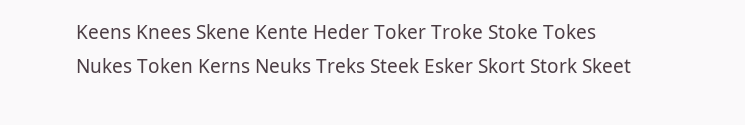Keens Knees Skene Kente Heder Toker Troke Stoke Tokes Nukes Token Kerns Neuks Treks Steek Esker Skort Stork Skeet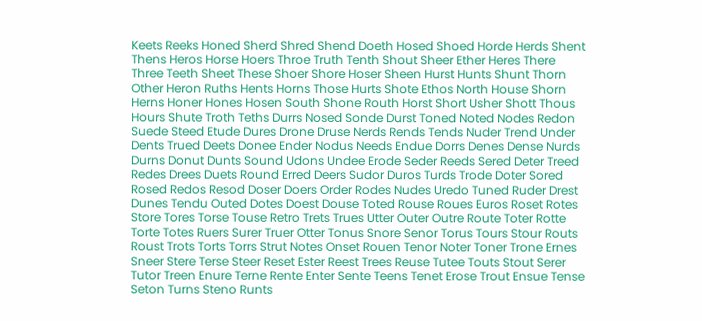Keets Reeks Honed Sherd Shred Shend Doeth Hosed Shoed Horde Herds Shent Thens Heros Horse Hoers Throe Truth Tenth Shout Sheer Ether Heres There Three Teeth Sheet These Shoer Shore Hoser Sheen Hurst Hunts Shunt Thorn Other Heron Ruths Hents Horns Those Hurts Shote Ethos North House Shorn Herns Honer Hones Hosen South Shone Routh Horst Short Usher Shott Thous Hours Shute Troth Teths Durrs Nosed Sonde Durst Toned Noted Nodes Redon Suede Steed Etude Dures Drone Druse Nerds Rends Tends Nuder Trend Under Dents Trued Deets Donee Ender Nodus Needs Endue Dorrs Denes Dense Nurds Durns Donut Dunts Sound Udons Undee Erode Seder Reeds Sered Deter Treed Redes Drees Duets Round Erred Deers Sudor Duros Turds Trode Doter Sored Rosed Redos Resod Doser Doers Order Rodes Nudes Uredo Tuned Ruder Drest Dunes Tendu Outed Dotes Doest Douse Toted Rouse Roues Euros Roset Rotes Store Tores Torse Touse Retro Trets Trues Utter Outer Outre Route Toter Rotte Torte Totes Ruers Surer Truer Otter Tonus Snore Senor Torus Tours Stour Routs Roust Trots Torts Torrs Strut Notes Onset Rouen Tenor Noter Toner Trone Ernes Sneer Stere Terse Steer Reset Ester Reest Trees Reuse Tutee Touts Stout Serer Tutor Treen Enure Terne Rente Enter Sente Teens Tenet Erose Trout Ensue Tense Seton Turns Steno Runts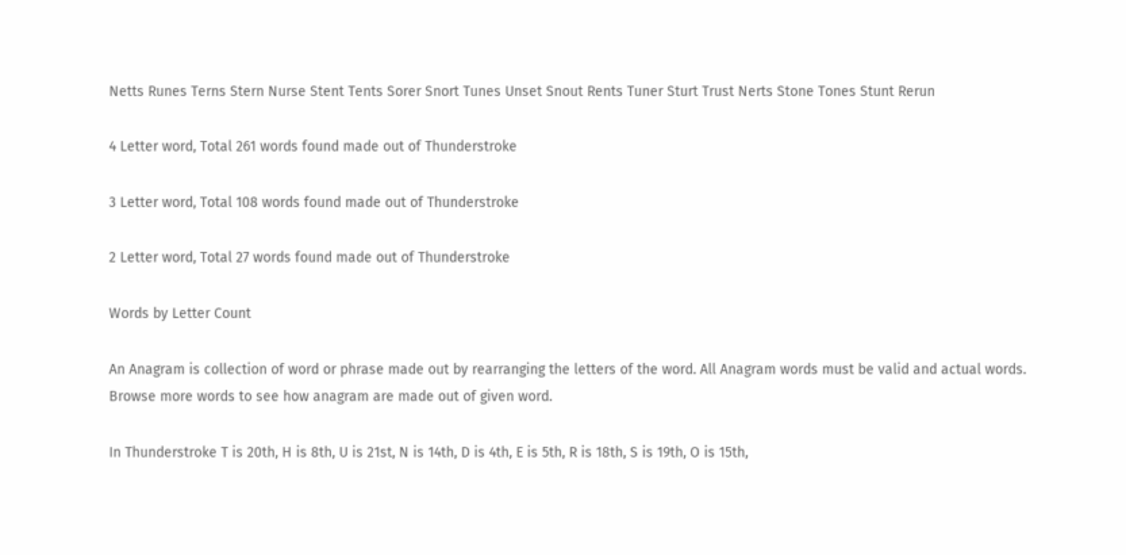Netts Runes Terns Stern Nurse Stent Tents Sorer Snort Tunes Unset Snout Rents Tuner Sturt Trust Nerts Stone Tones Stunt Rerun

4 Letter word, Total 261 words found made out of Thunderstroke

3 Letter word, Total 108 words found made out of Thunderstroke

2 Letter word, Total 27 words found made out of Thunderstroke

Words by Letter Count

An Anagram is collection of word or phrase made out by rearranging the letters of the word. All Anagram words must be valid and actual words.
Browse more words to see how anagram are made out of given word.

In Thunderstroke T is 20th, H is 8th, U is 21st, N is 14th, D is 4th, E is 5th, R is 18th, S is 19th, O is 15th,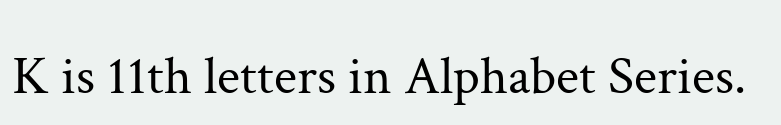K is 11th letters in Alphabet Series.